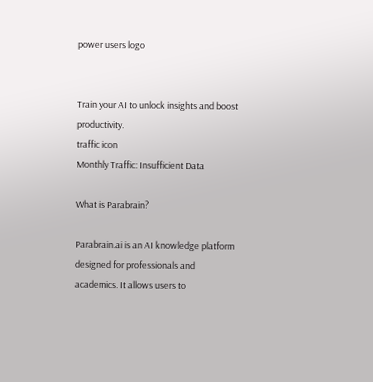power users logo


Train your AI to unlock insights and boost productivity.
traffic icon
Monthly Traffic: Insufficient Data

What is Parabrain?

Parabrain.ai is an AI knowledge platform designed for professionals and academics. It allows users to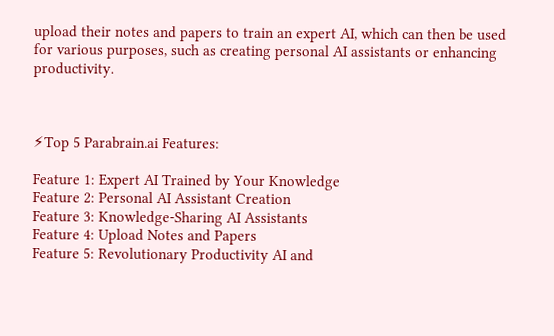upload their notes and papers to train an expert AI, which can then be used for various purposes, such as creating personal AI assistants or enhancing productivity.



⚡Top 5 Parabrain.ai Features:

Feature 1: Expert AI Trained by Your Knowledge
Feature 2: Personal AI Assistant Creation
Feature 3: Knowledge-Sharing AI Assistants
Feature 4: Upload Notes and Papers
Feature 5: Revolutionary Productivity AI and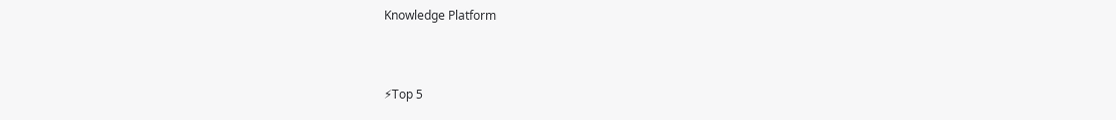Knowledge Platform



⚡Top 5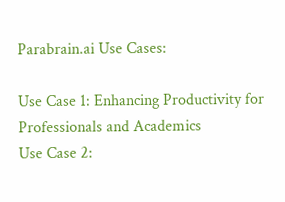Parabrain.ai Use Cases:

Use Case 1: Enhancing Productivity for Professionals and Academics
Use Case 2: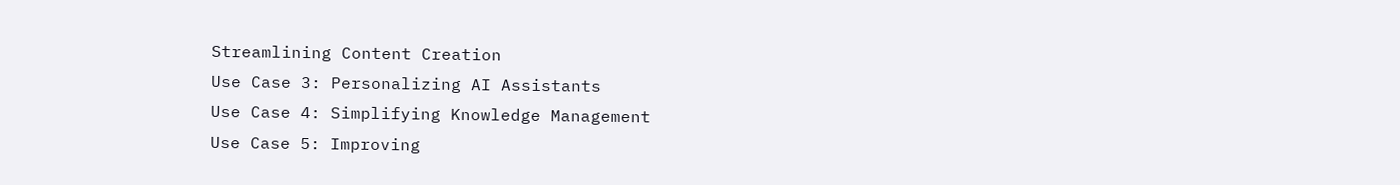Streamlining Content Creation
Use Case 3: Personalizing AI Assistants
Use Case 4: Simplifying Knowledge Management
Use Case 5: Improving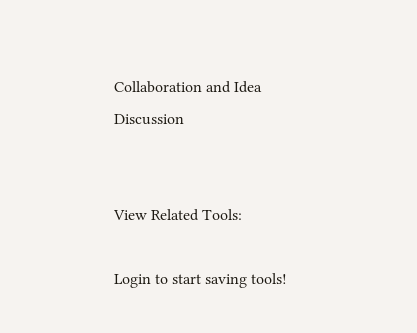Collaboration and Idea Discussion


View Related Tools:

Login to start saving tools!